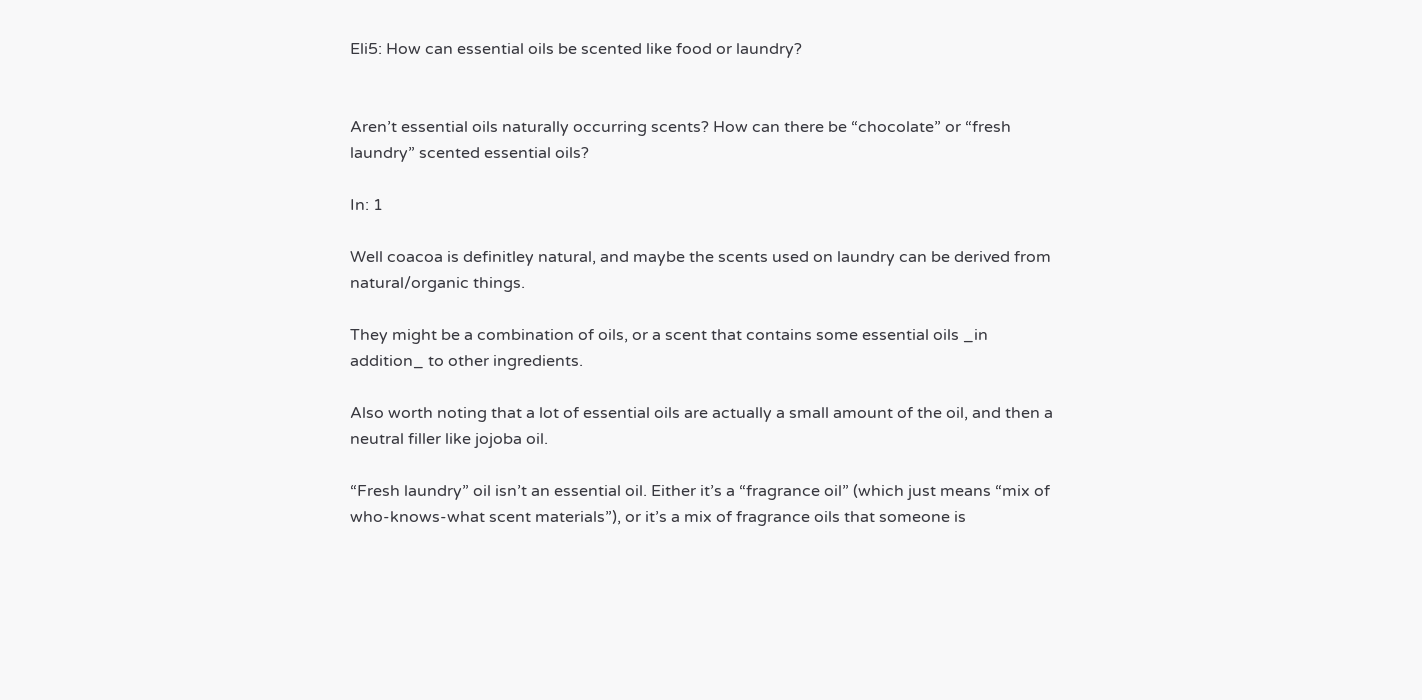Eli5: How can essential oils be scented like food or laundry?


Aren’t essential oils naturally occurring scents? How can there be “chocolate” or “fresh laundry” scented essential oils?

In: 1

Well coacoa is definitley natural, and maybe the scents used on laundry can be derived from natural/organic things.

They might be a combination of oils, or a scent that contains some essential oils _in addition_ to other ingredients.

Also worth noting that a lot of essential oils are actually a small amount of the oil, and then a neutral filler like jojoba oil.

“Fresh laundry” oil isn’t an essential oil. Either it’s a “fragrance oil” (which just means “mix of who-knows-what scent materials”), or it’s a mix of fragrance oils that someone is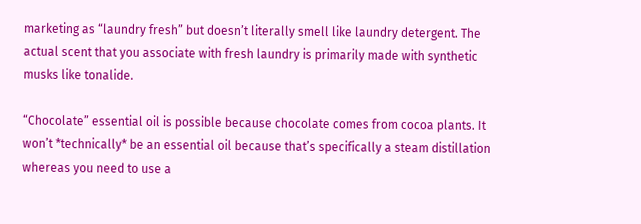marketing as “laundry fresh” but doesn’t literally smell like laundry detergent. The actual scent that you associate with fresh laundry is primarily made with synthetic musks like tonalide.

“Chocolate” essential oil is possible because chocolate comes from cocoa plants. It won’t *technically* be an essential oil because that’s specifically a steam distillation whereas you need to use a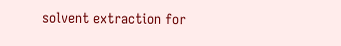solvent extraction for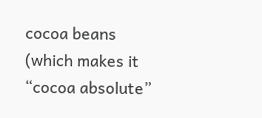cocoa beans (which makes it “cocoa absolute”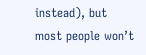instead), but most people won’t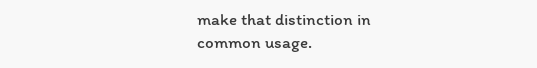make that distinction in common usage.